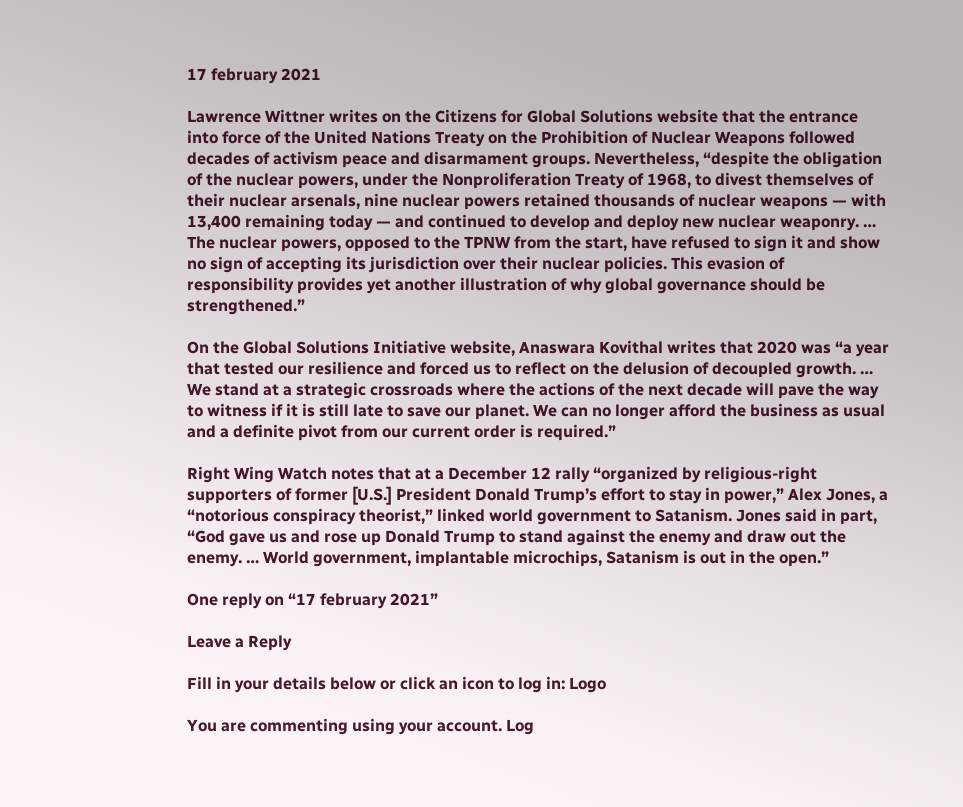17 february 2021

Lawrence Wittner writes on the Citizens for Global Solutions website that the entrance into force of the United Nations Treaty on the Prohibition of Nuclear Weapons followed decades of activism peace and disarmament groups. Nevertheless, “despite the obligation of the nuclear powers, under the Nonproliferation Treaty of 1968, to divest themselves of their nuclear arsenals, nine nuclear powers retained thousands of nuclear weapons — with 13,400 remaining today — and continued to develop and deploy new nuclear weaponry. … The nuclear powers, opposed to the TPNW from the start, have refused to sign it and show no sign of accepting its jurisdiction over their nuclear policies. This evasion of responsibility provides yet another illustration of why global governance should be strengthened.”

On the Global Solutions Initiative website, Anaswara Kovithal writes that 2020 was “a year that tested our resilience and forced us to reflect on the delusion of decoupled growth. … We stand at a strategic crossroads where the actions of the next decade will pave the way to witness if it is still late to save our planet. We can no longer afford the business as usual and a definite pivot from our current order is required.”

Right Wing Watch notes that at a December 12 rally “organized by religious-right supporters of former [U.S.] President Donald Trump’s effort to stay in power,” Alex Jones, a “notorious conspiracy theorist,” linked world government to Satanism. Jones said in part, “God gave us and rose up Donald Trump to stand against the enemy and draw out the enemy. … World government, implantable microchips, Satanism is out in the open.”

One reply on “17 february 2021”

Leave a Reply

Fill in your details below or click an icon to log in: Logo

You are commenting using your account. Log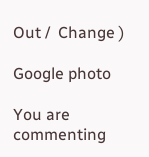Out /  Change )

Google photo

You are commenting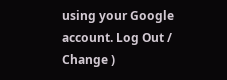using your Google account. Log Out /  Change )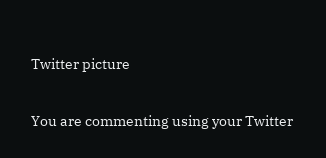Twitter picture

You are commenting using your Twitter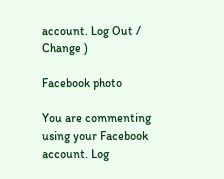account. Log Out /  Change )

Facebook photo

You are commenting using your Facebook account. Log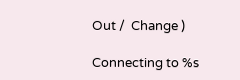Out /  Change )

Connecting to %s